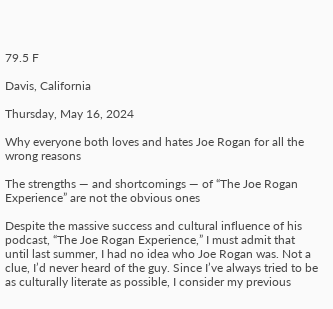79.5 F

Davis, California

Thursday, May 16, 2024

Why everyone both loves and hates Joe Rogan for all the wrong reasons

The strengths — and shortcomings — of “The Joe Rogan Experience” are not the obvious ones

Despite the massive success and cultural influence of his podcast, “The Joe Rogan Experience,” I must admit that until last summer, I had no idea who Joe Rogan was. Not a clue, I’d never heard of the guy. Since I’ve always tried to be as culturally literate as possible, I consider my previous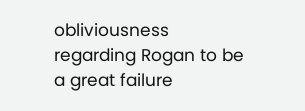obliviousness regarding Rogan to be a great failure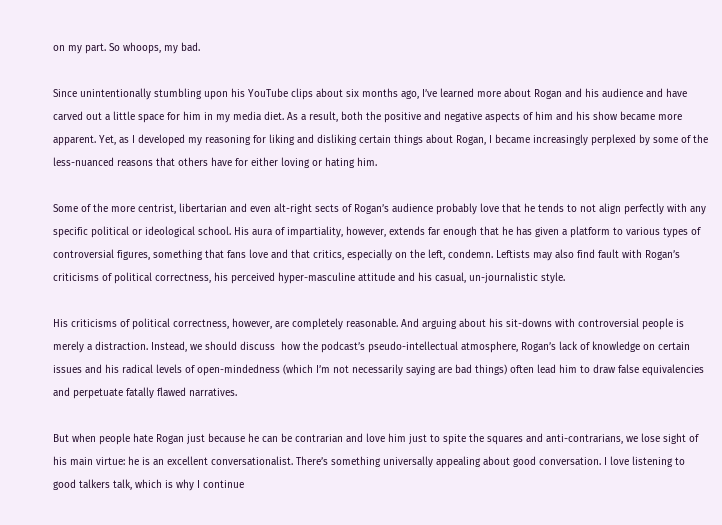on my part. So whoops, my bad.

Since unintentionally stumbling upon his YouTube clips about six months ago, I’ve learned more about Rogan and his audience and have carved out a little space for him in my media diet. As a result, both the positive and negative aspects of him and his show became more apparent. Yet, as I developed my reasoning for liking and disliking certain things about Rogan, I became increasingly perplexed by some of the less-nuanced reasons that others have for either loving or hating him.

Some of the more centrist, libertarian and even alt-right sects of Rogan’s audience probably love that he tends to not align perfectly with any specific political or ideological school. His aura of impartiality, however, extends far enough that he has given a platform to various types of controversial figures, something that fans love and that critics, especially on the left, condemn. Leftists may also find fault with Rogan’s criticisms of political correctness, his perceived hyper-masculine attitude and his casual, un-journalistic style.

His criticisms of political correctness, however, are completely reasonable. And arguing about his sit-downs with controversial people is merely a distraction. Instead, we should discuss  how the podcast’s pseudo-intellectual atmosphere, Rogan’s lack of knowledge on certain issues and his radical levels of open-mindedness (which I’m not necessarily saying are bad things) often lead him to draw false equivalencies and perpetuate fatally flawed narratives.

But when people hate Rogan just because he can be contrarian and love him just to spite the squares and anti-contrarians, we lose sight of his main virtue: he is an excellent conversationalist. There’s something universally appealing about good conversation. I love listening to good talkers talk, which is why I continue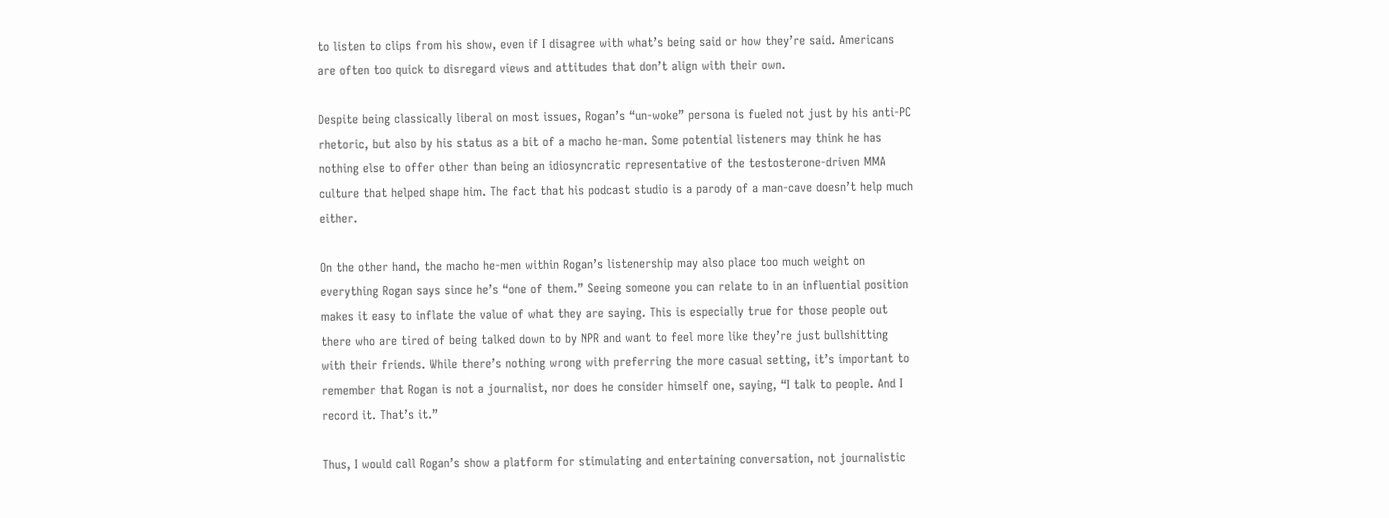to listen to clips from his show, even if I disagree with what’s being said or how they’re said. Americans are often too quick to disregard views and attitudes that don’t align with their own.

Despite being classically liberal on most issues, Rogan’s “un-woke” persona is fueled not just by his anti-PC rhetoric, but also by his status as a bit of a macho he-man. Some potential listeners may think he has nothing else to offer other than being an idiosyncratic representative of the testosterone-driven MMA culture that helped shape him. The fact that his podcast studio is a parody of a man-cave doesn’t help much either.

On the other hand, the macho he-men within Rogan’s listenership may also place too much weight on everything Rogan says since he’s “one of them.” Seeing someone you can relate to in an influential position makes it easy to inflate the value of what they are saying. This is especially true for those people out there who are tired of being talked down to by NPR and want to feel more like they’re just bullshitting with their friends. While there’s nothing wrong with preferring the more casual setting, it’s important to remember that Rogan is not a journalist, nor does he consider himself one, saying, “I talk to people. And I record it. That’s it.”

Thus, I would call Rogan’s show a platform for stimulating and entertaining conversation, not journalistic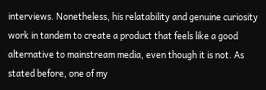interviews. Nonetheless, his relatability and genuine curiosity work in tandem to create a product that feels like a good alternative to mainstream media, even though it is not. As stated before, one of my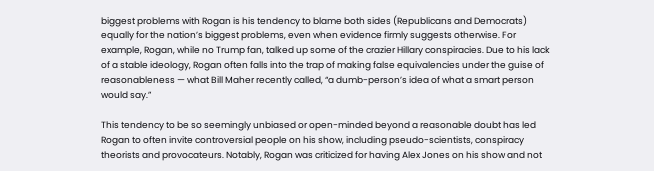biggest problems with Rogan is his tendency to blame both sides (Republicans and Democrats) equally for the nation’s biggest problems, even when evidence firmly suggests otherwise. For example, Rogan, while no Trump fan, talked up some of the crazier Hillary conspiracies. Due to his lack of a stable ideology, Rogan often falls into the trap of making false equivalencies under the guise of reasonableness — what Bill Maher recently called, “a dumb-person’s idea of what a smart person would say.”

This tendency to be so seemingly unbiased or open-minded beyond a reasonable doubt has led Rogan to often invite controversial people on his show, including pseudo-scientists, conspiracy theorists and provocateurs. Notably, Rogan was criticized for having Alex Jones on his show and not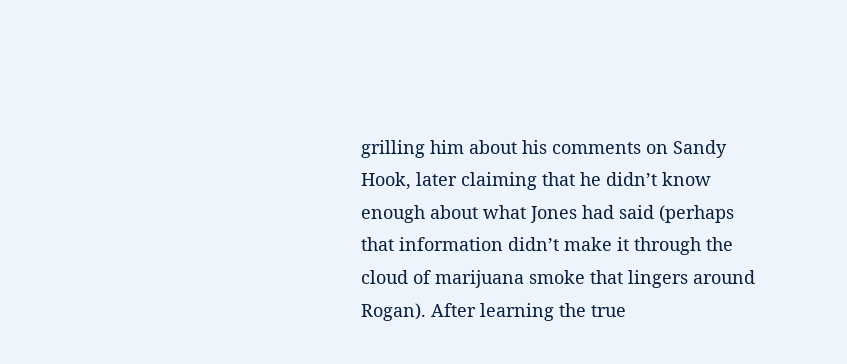grilling him about his comments on Sandy Hook, later claiming that he didn’t know enough about what Jones had said (perhaps that information didn’t make it through the cloud of marijuana smoke that lingers around Rogan). After learning the true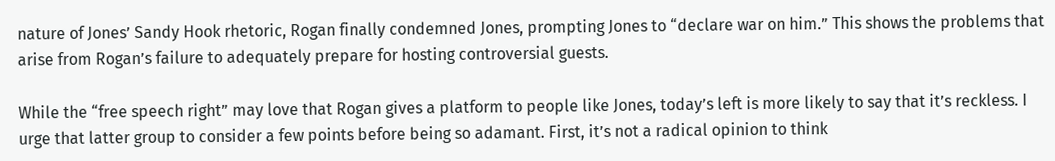nature of Jones’ Sandy Hook rhetoric, Rogan finally condemned Jones, prompting Jones to “declare war on him.” This shows the problems that arise from Rogan’s failure to adequately prepare for hosting controversial guests.

While the “free speech right” may love that Rogan gives a platform to people like Jones, today’s left is more likely to say that it’s reckless. I urge that latter group to consider a few points before being so adamant. First, it’s not a radical opinion to think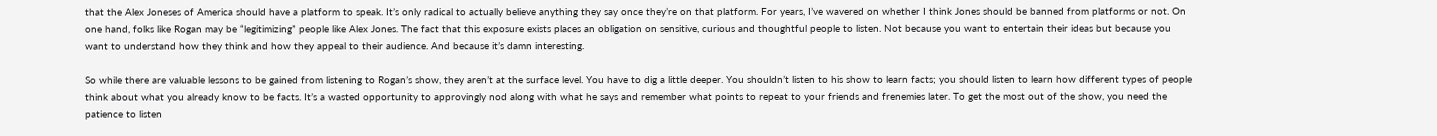that the Alex Joneses of America should have a platform to speak. It’s only radical to actually believe anything they say once they’re on that platform. For years, I’ve wavered on whether I think Jones should be banned from platforms or not. On one hand, folks like Rogan may be “legitimizing” people like Alex Jones. The fact that this exposure exists places an obligation on sensitive, curious and thoughtful people to listen. Not because you want to entertain their ideas but because you want to understand how they think and how they appeal to their audience. And because it’s damn interesting.

So while there are valuable lessons to be gained from listening to Rogan’s show, they aren’t at the surface level. You have to dig a little deeper. You shouldn’t listen to his show to learn facts; you should listen to learn how different types of people think about what you already know to be facts. It’s a wasted opportunity to approvingly nod along with what he says and remember what points to repeat to your friends and frenemies later. To get the most out of the show, you need the patience to listen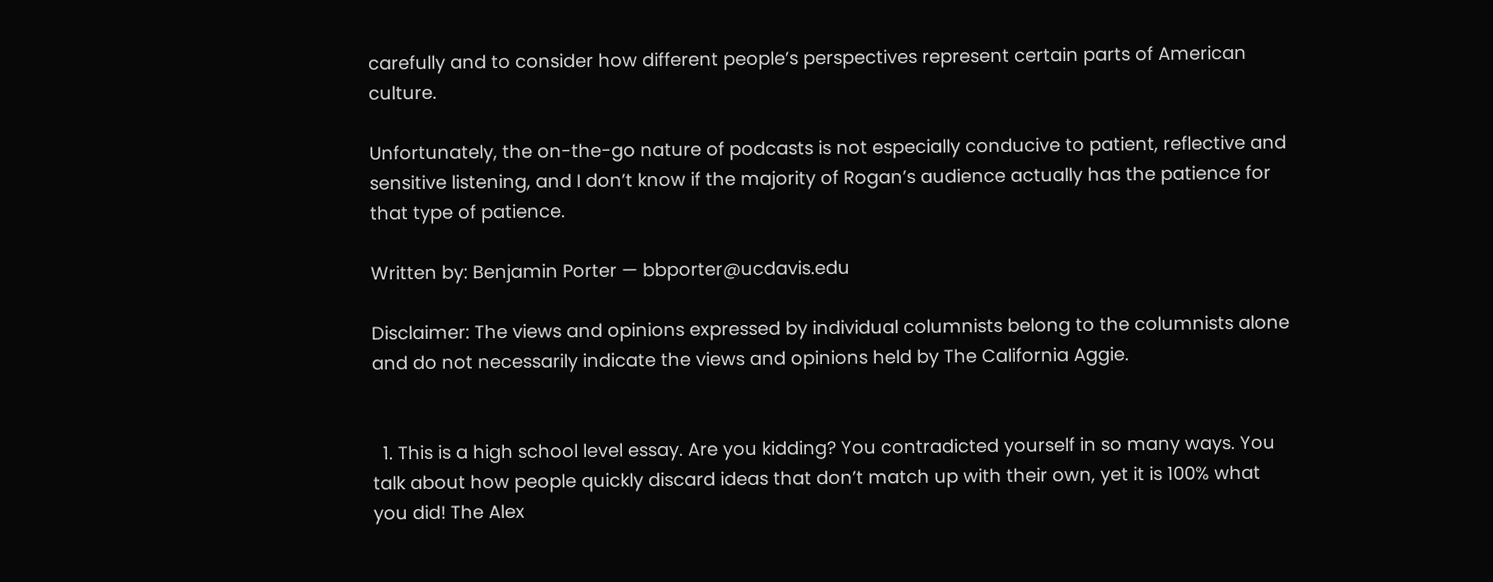carefully and to consider how different people’s perspectives represent certain parts of American culture.

Unfortunately, the on-the-go nature of podcasts is not especially conducive to patient, reflective and sensitive listening, and I don’t know if the majority of Rogan’s audience actually has the patience for that type of patience.

Written by: Benjamin Porter — bbporter@ucdavis.edu

Disclaimer: The views and opinions expressed by individual columnists belong to the columnists alone and do not necessarily indicate the views and opinions held by The California Aggie.


  1. This is a high school level essay. Are you kidding? You contradicted yourself in so many ways. You talk about how people quickly discard ideas that don’t match up with their own, yet it is 100% what you did! The Alex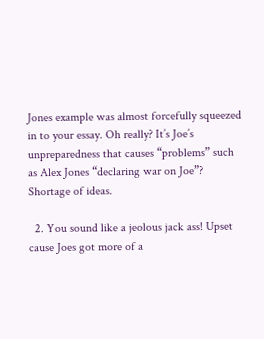Jones example was almost forcefully squeezed in to your essay. Oh really? It’s Joe’s unpreparedness that causes “problems” such as Alex Jones “declaring war on Joe”? Shortage of ideas.

  2. You sound like a jeolous jack ass! Upset cause Joes got more of a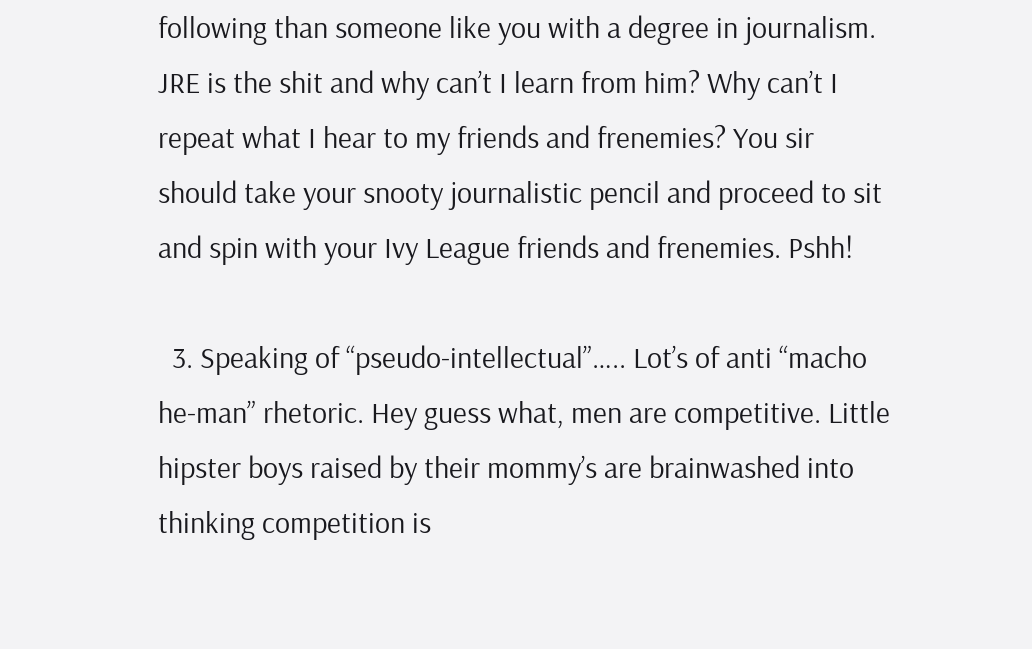following than someone like you with a degree in journalism. JRE is the shit and why can’t I learn from him? Why can’t I repeat what I hear to my friends and frenemies? You sir should take your snooty journalistic pencil and proceed to sit and spin with your Ivy League friends and frenemies. Pshh!

  3. Speaking of “pseudo-intellectual”….. Lot’s of anti “macho he-man” rhetoric. Hey guess what, men are competitive. Little hipster boys raised by their mommy’s are brainwashed into thinking competition is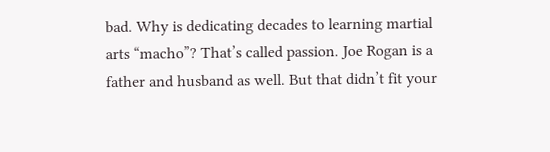bad. Why is dedicating decades to learning martial arts “macho”? That’s called passion. Joe Rogan is a father and husband as well. But that didn’t fit your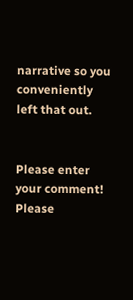narrative so you conveniently left that out.


Please enter your comment!
Please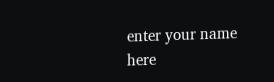enter your name here